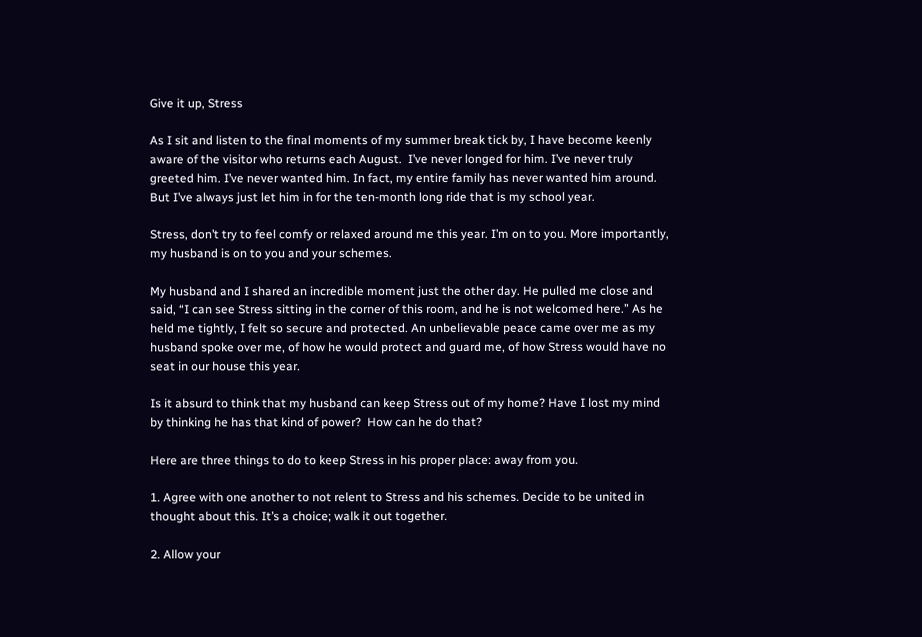Give it up, Stress

As I sit and listen to the final moments of my summer break tick by, I have become keenly aware of the visitor who returns each August.  I’ve never longed for him. I’ve never truly greeted him. I’ve never wanted him. In fact, my entire family has never wanted him around. But I’ve always just let him in for the ten-month long ride that is my school year.

Stress, don’t try to feel comfy or relaxed around me this year. I’m on to you. More importantly, my husband is on to you and your schemes.

My husband and I shared an incredible moment just the other day. He pulled me close and said, “I can see Stress sitting in the corner of this room, and he is not welcomed here.” As he held me tightly, I felt so secure and protected. An unbelievable peace came over me as my husband spoke over me, of how he would protect and guard me, of how Stress would have no seat in our house this year.

Is it absurd to think that my husband can keep Stress out of my home? Have I lost my mind by thinking he has that kind of power?  How can he do that?

Here are three things to do to keep Stress in his proper place: away from you.

1. Agree with one another to not relent to Stress and his schemes. Decide to be united in thought about this. It’s a choice; walk it out together.

2. Allow your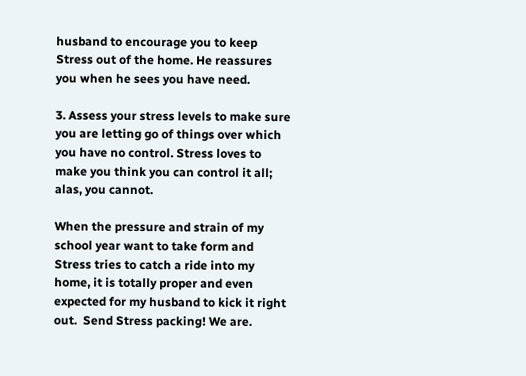husband to encourage you to keep Stress out of the home. He reassures you when he sees you have need.

3. Assess your stress levels to make sure you are letting go of things over which you have no control. Stress loves to make you think you can control it all; alas, you cannot.

When the pressure and strain of my school year want to take form and Stress tries to catch a ride into my home, it is totally proper and even expected for my husband to kick it right out.  Send Stress packing! We are.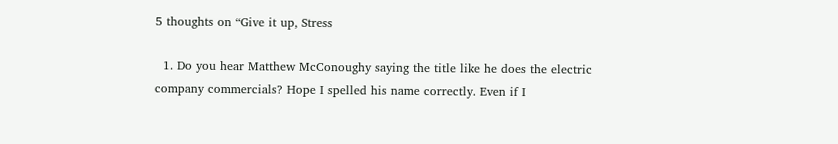5 thoughts on “Give it up, Stress

  1. Do you hear Matthew McConoughy saying the title like he does the electric company commercials? Hope I spelled his name correctly. Even if I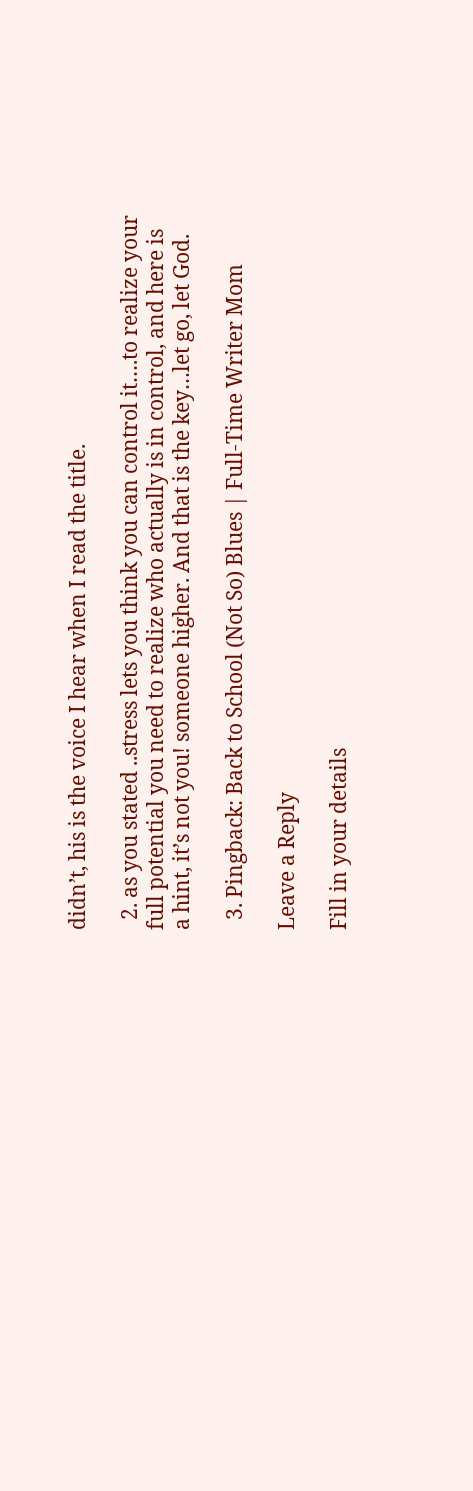didn’t, his is the voice I hear when I read the title.

  2. as you stated ..stress lets you think you can control it….to realize your full potential you need to realize who actually is in control, and here is a hint, it’s not you! someone higher. And that is the key…let go, let God.

  3. Pingback: Back to School (Not So) Blues | Full-Time Writer Mom

Leave a Reply

Fill in your details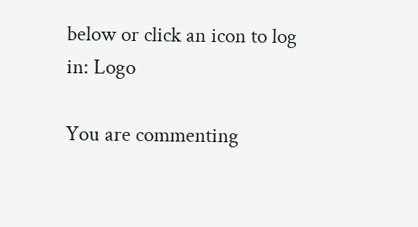below or click an icon to log in: Logo

You are commenting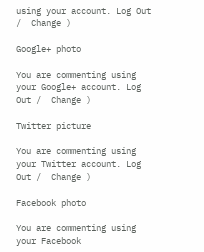using your account. Log Out /  Change )

Google+ photo

You are commenting using your Google+ account. Log Out /  Change )

Twitter picture

You are commenting using your Twitter account. Log Out /  Change )

Facebook photo

You are commenting using your Facebook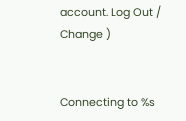account. Log Out /  Change )


Connecting to %s